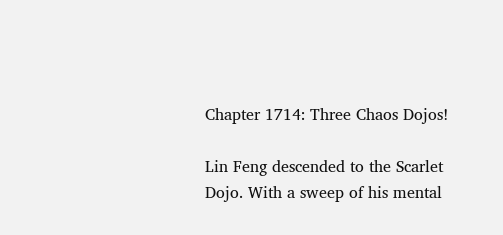Chapter 1714: Three Chaos Dojos!

Lin Feng descended to the Scarlet Dojo. With a sweep of his mental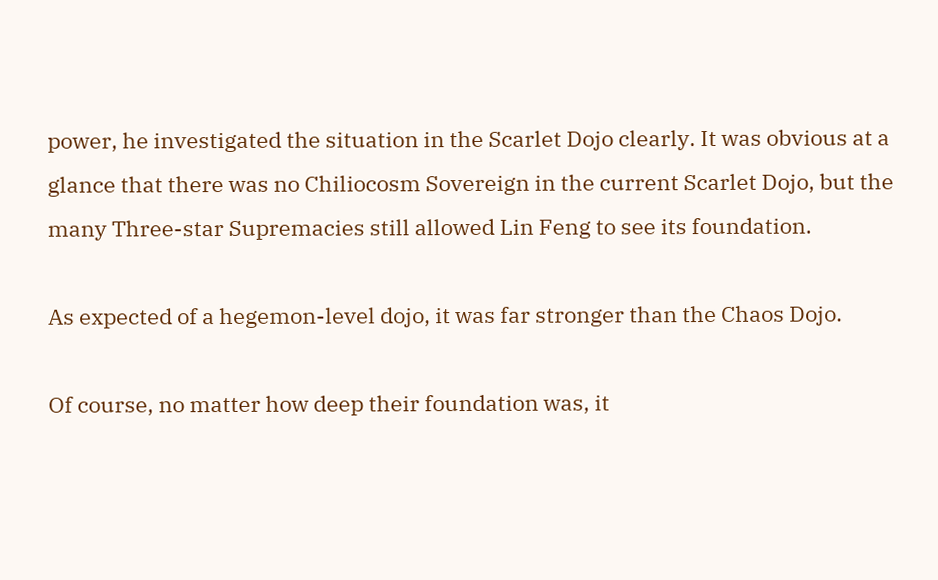power, he investigated the situation in the Scarlet Dojo clearly. It was obvious at a glance that there was no Chiliocosm Sovereign in the current Scarlet Dojo, but the many Three-star Supremacies still allowed Lin Feng to see its foundation.

As expected of a hegemon-level dojo, it was far stronger than the Chaos Dojo.

Of course, no matter how deep their foundation was, it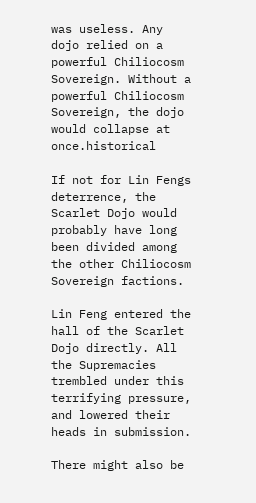was useless. Any dojo relied on a powerful Chiliocosm Sovereign. Without a powerful Chiliocosm Sovereign, the dojo would collapse at once.historical

If not for Lin Fengs deterrence, the Scarlet Dojo would probably have long been divided among the other Chiliocosm Sovereign factions.

Lin Feng entered the hall of the Scarlet Dojo directly. All the Supremacies trembled under this terrifying pressure, and lowered their heads in submission.

There might also be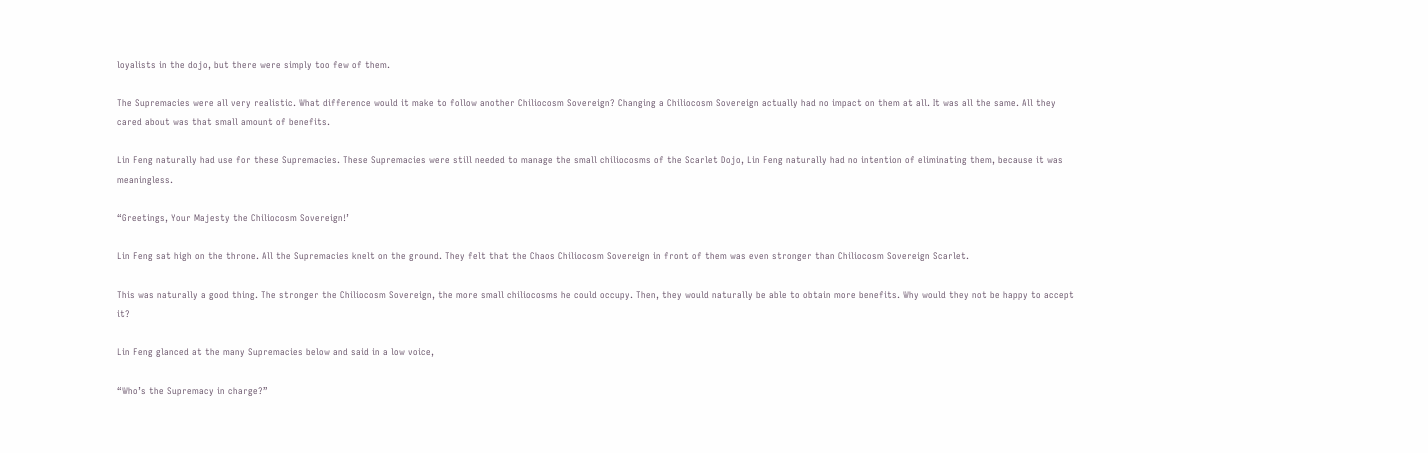loyalists in the dojo, but there were simply too few of them.

The Supremacies were all very realistic. What difference would it make to follow another Chiliocosm Sovereign? Changing a Chiliocosm Sovereign actually had no impact on them at all. It was all the same. All they cared about was that small amount of benefits.

Lin Feng naturally had use for these Supremacies. These Supremacies were still needed to manage the small chiliocosms of the Scarlet Dojo, Lin Feng naturally had no intention of eliminating them, because it was meaningless.

“Greetings, Your Majesty the Chiliocosm Sovereign!’

Lin Feng sat high on the throne. All the Supremacies knelt on the ground. They felt that the Chaos Chiliocosm Sovereign in front of them was even stronger than Chiliocosm Sovereign Scarlet.

This was naturally a good thing. The stronger the Chiliocosm Sovereign, the more small chiliocosms he could occupy. Then, they would naturally be able to obtain more benefits. Why would they not be happy to accept it?

Lin Feng glanced at the many Supremacies below and said in a low voice,

“Who’s the Supremacy in charge?”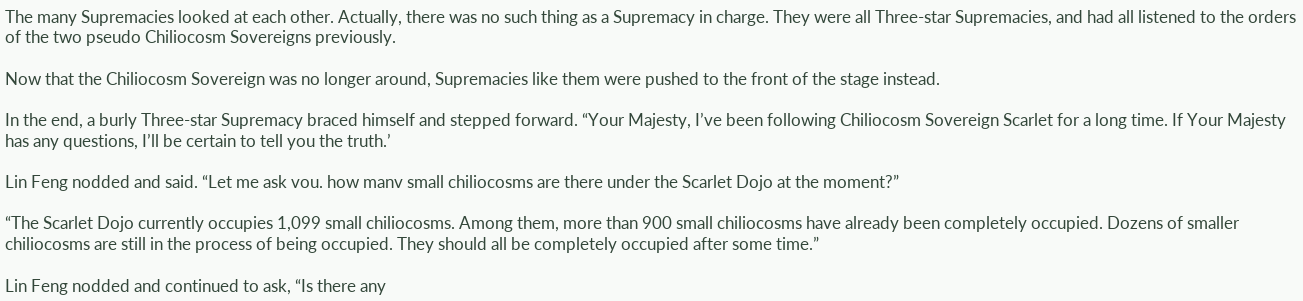The many Supremacies looked at each other. Actually, there was no such thing as a Supremacy in charge. They were all Three-star Supremacies, and had all listened to the orders of the two pseudo Chiliocosm Sovereigns previously.

Now that the Chiliocosm Sovereign was no longer around, Supremacies like them were pushed to the front of the stage instead.

In the end, a burly Three-star Supremacy braced himself and stepped forward. “Your Majesty, I’ve been following Chiliocosm Sovereign Scarlet for a long time. If Your Majesty has any questions, I’ll be certain to tell you the truth.’

Lin Feng nodded and said. “Let me ask vou. how manv small chiliocosms are there under the Scarlet Dojo at the moment?”

“The Scarlet Dojo currently occupies 1,099 small chiliocosms. Among them, more than 900 small chiliocosms have already been completely occupied. Dozens of smaller chiliocosms are still in the process of being occupied. They should all be completely occupied after some time.”

Lin Feng nodded and continued to ask, “Is there any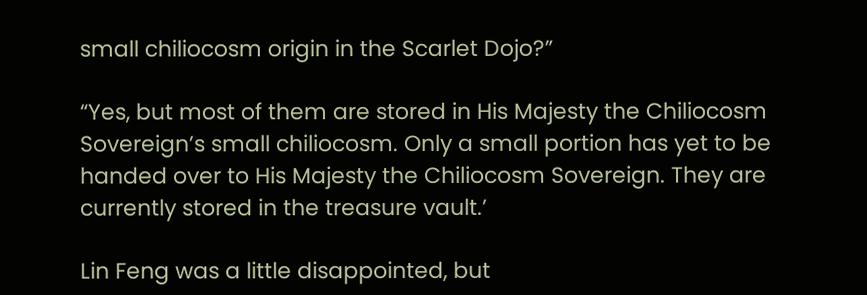small chiliocosm origin in the Scarlet Dojo?”

“Yes, but most of them are stored in His Majesty the Chiliocosm Sovereign’s small chiliocosm. Only a small portion has yet to be handed over to His Majesty the Chiliocosm Sovereign. They are currently stored in the treasure vault.’

Lin Feng was a little disappointed, but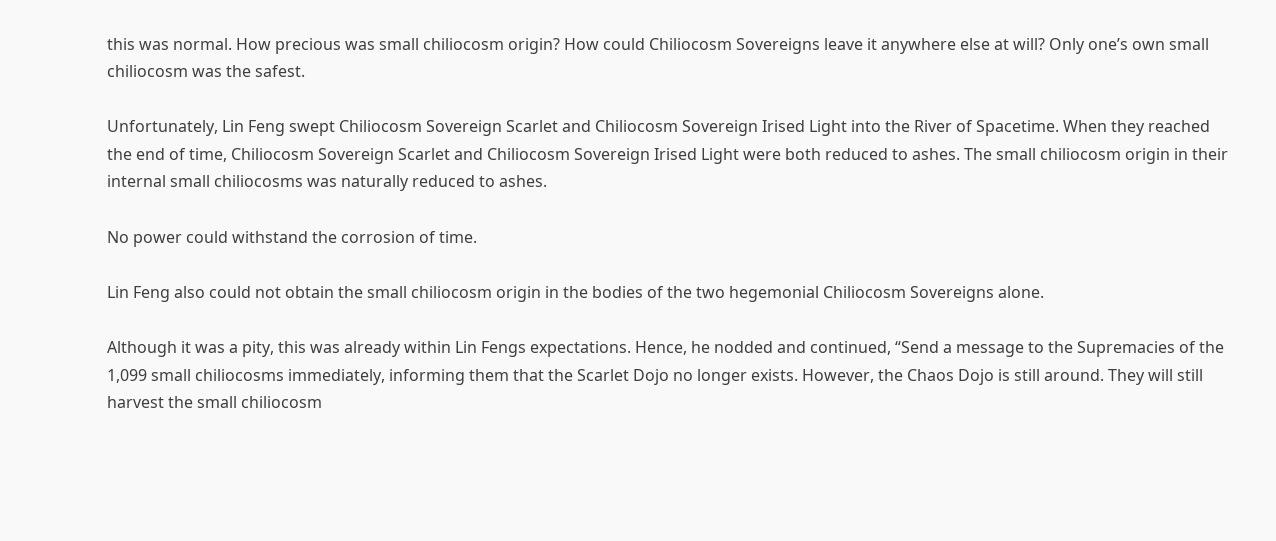this was normal. How precious was small chiliocosm origin? How could Chiliocosm Sovereigns leave it anywhere else at will? Only one’s own small chiliocosm was the safest.

Unfortunately, Lin Feng swept Chiliocosm Sovereign Scarlet and Chiliocosm Sovereign Irised Light into the River of Spacetime. When they reached the end of time, Chiliocosm Sovereign Scarlet and Chiliocosm Sovereign Irised Light were both reduced to ashes. The small chiliocosm origin in their internal small chiliocosms was naturally reduced to ashes.

No power could withstand the corrosion of time.

Lin Feng also could not obtain the small chiliocosm origin in the bodies of the two hegemonial Chiliocosm Sovereigns alone.

Although it was a pity, this was already within Lin Fengs expectations. Hence, he nodded and continued, “Send a message to the Supremacies of the 1,099 small chiliocosms immediately, informing them that the Scarlet Dojo no longer exists. However, the Chaos Dojo is still around. They will still harvest the small chiliocosm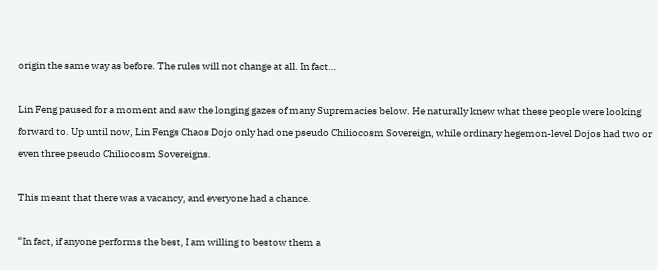origin the same way as before. The rules will not change at all. In fact…

Lin Feng paused for a moment and saw the longing gazes of many Supremacies below. He naturally knew what these people were looking forward to. Up until now, Lin Fengs Chaos Dojo only had one pseudo Chiliocosm Sovereign, while ordinary hegemon-level Dojos had two or even three pseudo Chiliocosm Sovereigns.

This meant that there was a vacancy, and everyone had a chance.

“In fact, if anyone performs the best, I am willing to bestow them a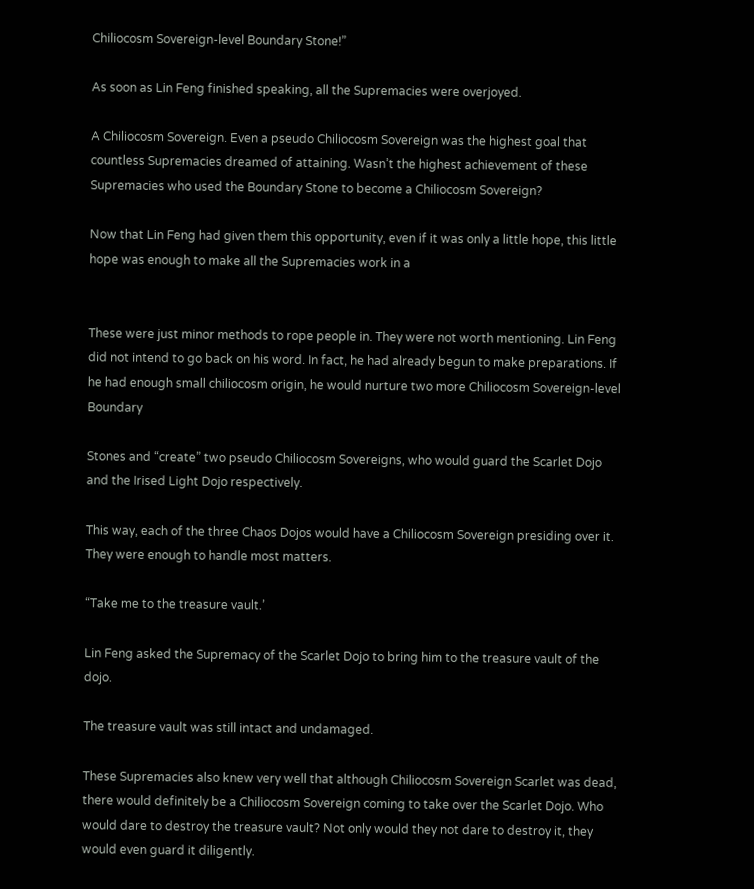Chiliocosm Sovereign-level Boundary Stone!”

As soon as Lin Feng finished speaking, all the Supremacies were overjoyed.

A Chiliocosm Sovereign. Even a pseudo Chiliocosm Sovereign was the highest goal that countless Supremacies dreamed of attaining. Wasn’t the highest achievement of these Supremacies who used the Boundary Stone to become a Chiliocosm Sovereign?

Now that Lin Feng had given them this opportunity, even if it was only a little hope, this little hope was enough to make all the Supremacies work in a


These were just minor methods to rope people in. They were not worth mentioning. Lin Feng did not intend to go back on his word. In fact, he had already begun to make preparations. If he had enough small chiliocosm origin, he would nurture two more Chiliocosm Sovereign-level Boundary

Stones and “create” two pseudo Chiliocosm Sovereigns, who would guard the Scarlet Dojo and the Irised Light Dojo respectively.

This way, each of the three Chaos Dojos would have a Chiliocosm Sovereign presiding over it. They were enough to handle most matters.

“Take me to the treasure vault.’

Lin Feng asked the Supremacy of the Scarlet Dojo to bring him to the treasure vault of the dojo.

The treasure vault was still intact and undamaged.

These Supremacies also knew very well that although Chiliocosm Sovereign Scarlet was dead, there would definitely be a Chiliocosm Sovereign coming to take over the Scarlet Dojo. Who would dare to destroy the treasure vault? Not only would they not dare to destroy it, they would even guard it diligently.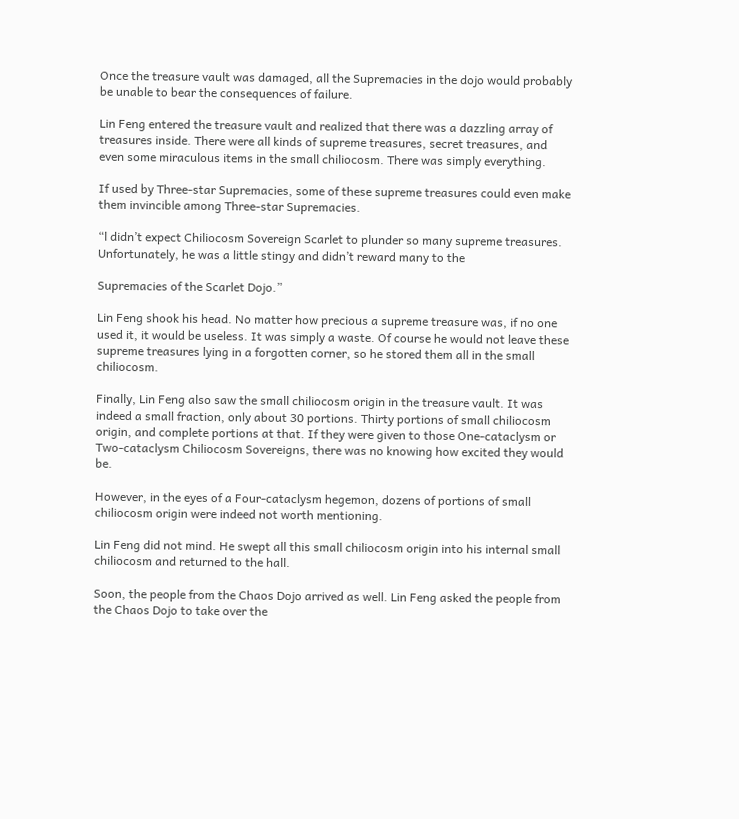Once the treasure vault was damaged, all the Supremacies in the dojo would probably be unable to bear the consequences of failure.

Lin Feng entered the treasure vault and realized that there was a dazzling array of treasures inside. There were all kinds of supreme treasures, secret treasures, and even some miraculous items in the small chiliocosm. There was simply everything.

If used by Three-star Supremacies, some of these supreme treasures could even make them invincible among Three-star Supremacies.

“l didn’t expect Chiliocosm Sovereign Scarlet to plunder so many supreme treasures. Unfortunately, he was a little stingy and didn’t reward many to the

Supremacies of the Scarlet Dojo.”

Lin Feng shook his head. No matter how precious a supreme treasure was, if no one used it, it would be useless. It was simply a waste. Of course he would not leave these supreme treasures lying in a forgotten corner, so he stored them all in the small chiliocosm.

Finally, Lin Feng also saw the small chiliocosm origin in the treasure vault. It was indeed a small fraction, only about 30 portions. Thirty portions of small chiliocosm origin, and complete portions at that. If they were given to those One-cataclysm or Two-cataclysm Chiliocosm Sovereigns, there was no knowing how excited they would be.

However, in the eyes of a Four-cataclysm hegemon, dozens of portions of small chiliocosm origin were indeed not worth mentioning.

Lin Feng did not mind. He swept all this small chiliocosm origin into his internal small chiliocosm and returned to the hall.

Soon, the people from the Chaos Dojo arrived as well. Lin Feng asked the people from the Chaos Dojo to take over the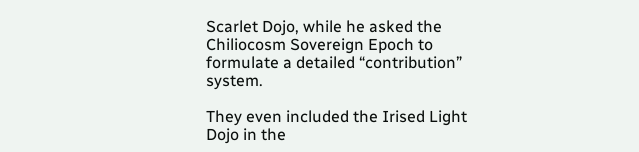Scarlet Dojo, while he asked the Chiliocosm Sovereign Epoch to formulate a detailed “contribution” system.

They even included the Irised Light Dojo in the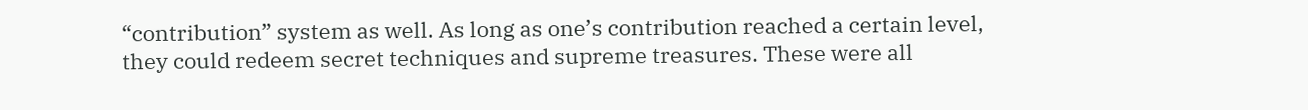“contribution” system as well. As long as one’s contribution reached a certain level, they could redeem secret techniques and supreme treasures. These were all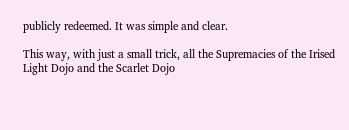publicly redeemed. It was simple and clear.

This way, with just a small trick, all the Supremacies of the Irised Light Dojo and the Scarlet Dojo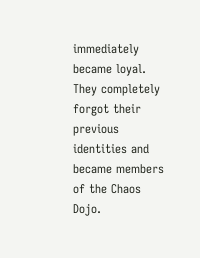immediately became loyal. They completely forgot their previous identities and became members of the Chaos Dojo.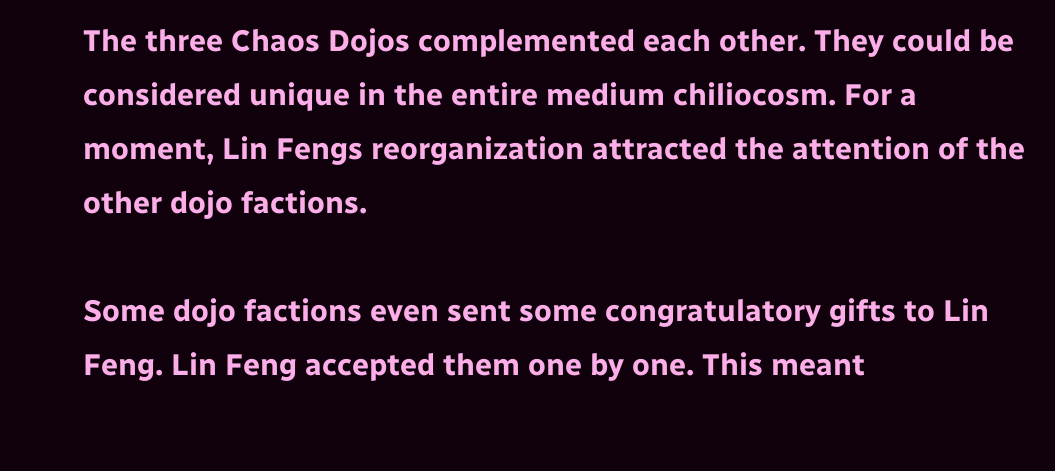The three Chaos Dojos complemented each other. They could be considered unique in the entire medium chiliocosm. For a moment, Lin Fengs reorganization attracted the attention of the other dojo factions.

Some dojo factions even sent some congratulatory gifts to Lin Feng. Lin Feng accepted them one by one. This meant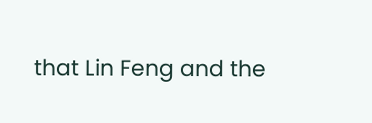that Lin Feng and the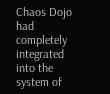Chaos Dojo had completely integrated into the system of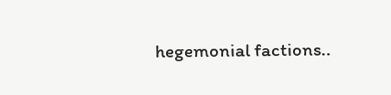hegemonial factions..